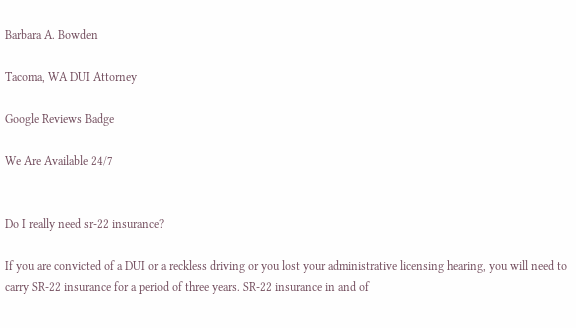Barbara A. Bowden

Tacoma, WA DUI Attorney

Google Reviews Badge

We Are Available 24/7


Do I really need sr-22 insurance?

If you are convicted of a DUI or a reckless driving or you lost your administrative licensing hearing, you will need to carry SR-22 insurance for a period of three years. SR-22 insurance in and of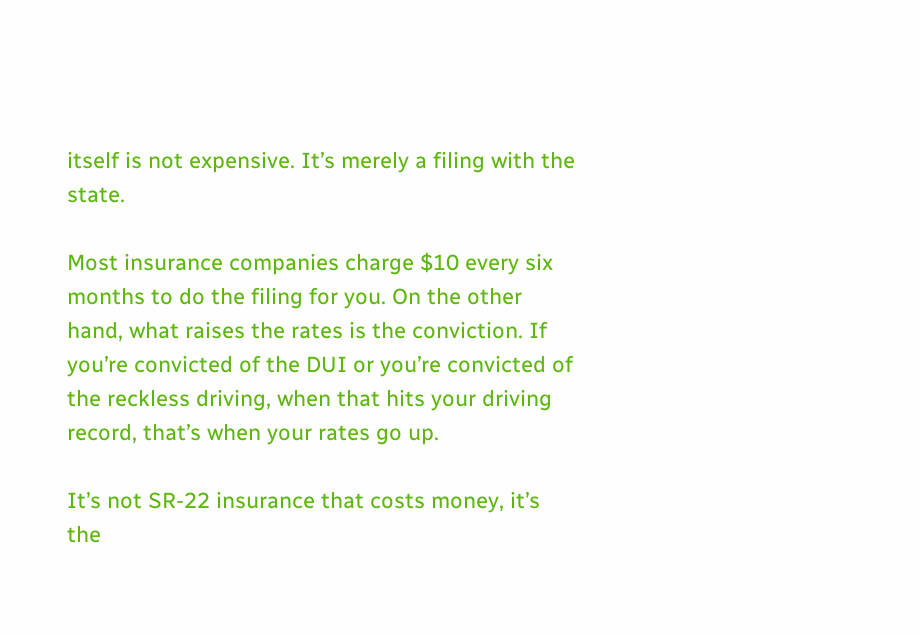itself is not expensive. It’s merely a filing with the state.

Most insurance companies charge $10 every six months to do the filing for you. On the other hand, what raises the rates is the conviction. If you’re convicted of the DUI or you’re convicted of the reckless driving, when that hits your driving record, that’s when your rates go up.

It’s not SR-22 insurance that costs money, it’s the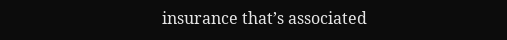insurance that’s associated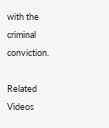with the criminal conviction.

Related Videos